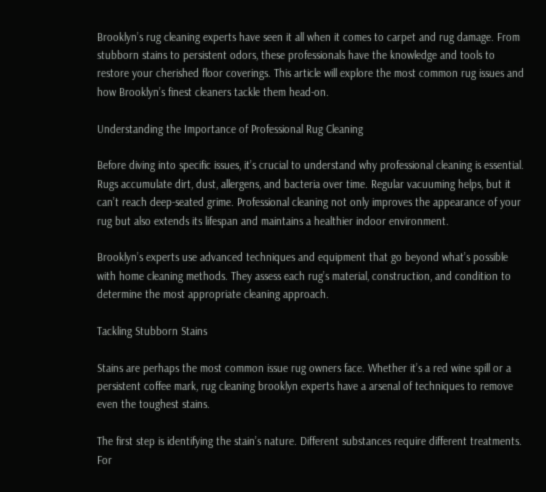Brooklyn’s rug cleaning experts have seen it all when it comes to carpet and rug damage. From stubborn stains to persistent odors, these professionals have the knowledge and tools to restore your cherished floor coverings. This article will explore the most common rug issues and how Brooklyn’s finest cleaners tackle them head-on.

Understanding the Importance of Professional Rug Cleaning

Before diving into specific issues, it’s crucial to understand why professional cleaning is essential. Rugs accumulate dirt, dust, allergens, and bacteria over time. Regular vacuuming helps, but it can’t reach deep-seated grime. Professional cleaning not only improves the appearance of your rug but also extends its lifespan and maintains a healthier indoor environment.

Brooklyn’s experts use advanced techniques and equipment that go beyond what’s possible with home cleaning methods. They assess each rug’s material, construction, and condition to determine the most appropriate cleaning approach.

Tackling Stubborn Stains

Stains are perhaps the most common issue rug owners face. Whether it’s a red wine spill or a persistent coffee mark, rug cleaning brooklyn experts have a arsenal of techniques to remove even the toughest stains.

The first step is identifying the stain’s nature. Different substances require different treatments. For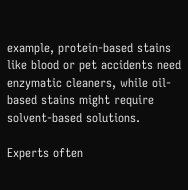example, protein-based stains like blood or pet accidents need enzymatic cleaners, while oil-based stains might require solvent-based solutions.

Experts often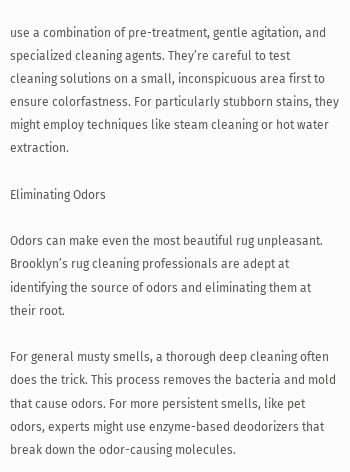use a combination of pre-treatment, gentle agitation, and specialized cleaning agents. They’re careful to test cleaning solutions on a small, inconspicuous area first to ensure colorfastness. For particularly stubborn stains, they might employ techniques like steam cleaning or hot water extraction.

Eliminating Odors

Odors can make even the most beautiful rug unpleasant. Brooklyn’s rug cleaning professionals are adept at identifying the source of odors and eliminating them at their root.

For general musty smells, a thorough deep cleaning often does the trick. This process removes the bacteria and mold that cause odors. For more persistent smells, like pet odors, experts might use enzyme-based deodorizers that break down the odor-causing molecules.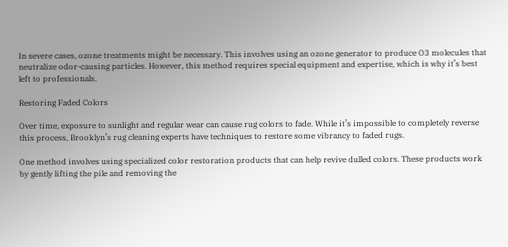In severe cases, ozone treatments might be necessary. This involves using an ozone generator to produce O3 molecules that neutralize odor-causing particles. However, this method requires special equipment and expertise, which is why it’s best left to professionals.

Restoring Faded Colors

Over time, exposure to sunlight and regular wear can cause rug colors to fade. While it’s impossible to completely reverse this process, Brooklyn’s rug cleaning experts have techniques to restore some vibrancy to faded rugs.

One method involves using specialized color restoration products that can help revive dulled colors. These products work by gently lifting the pile and removing the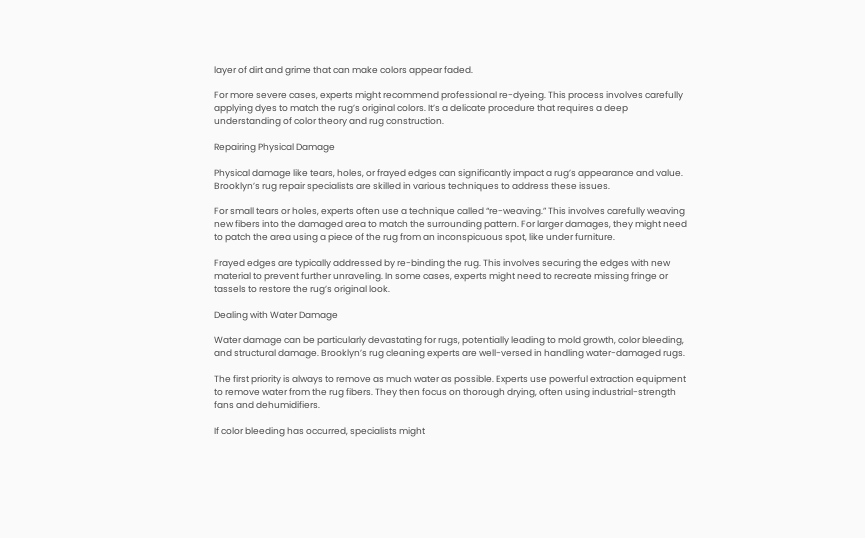layer of dirt and grime that can make colors appear faded.

For more severe cases, experts might recommend professional re-dyeing. This process involves carefully applying dyes to match the rug’s original colors. It’s a delicate procedure that requires a deep understanding of color theory and rug construction.

Repairing Physical Damage

Physical damage like tears, holes, or frayed edges can significantly impact a rug’s appearance and value. Brooklyn’s rug repair specialists are skilled in various techniques to address these issues.

For small tears or holes, experts often use a technique called “re-weaving.” This involves carefully weaving new fibers into the damaged area to match the surrounding pattern. For larger damages, they might need to patch the area using a piece of the rug from an inconspicuous spot, like under furniture.

Frayed edges are typically addressed by re-binding the rug. This involves securing the edges with new material to prevent further unraveling. In some cases, experts might need to recreate missing fringe or tassels to restore the rug’s original look.

Dealing with Water Damage

Water damage can be particularly devastating for rugs, potentially leading to mold growth, color bleeding, and structural damage. Brooklyn’s rug cleaning experts are well-versed in handling water-damaged rugs.

The first priority is always to remove as much water as possible. Experts use powerful extraction equipment to remove water from the rug fibers. They then focus on thorough drying, often using industrial-strength fans and dehumidifiers.

If color bleeding has occurred, specialists might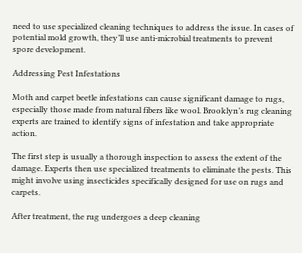need to use specialized cleaning techniques to address the issue. In cases of potential mold growth, they’ll use anti-microbial treatments to prevent spore development.

Addressing Pest Infestations

Moth and carpet beetle infestations can cause significant damage to rugs, especially those made from natural fibers like wool. Brooklyn’s rug cleaning experts are trained to identify signs of infestation and take appropriate action.

The first step is usually a thorough inspection to assess the extent of the damage. Experts then use specialized treatments to eliminate the pests. This might involve using insecticides specifically designed for use on rugs and carpets.

After treatment, the rug undergoes a deep cleaning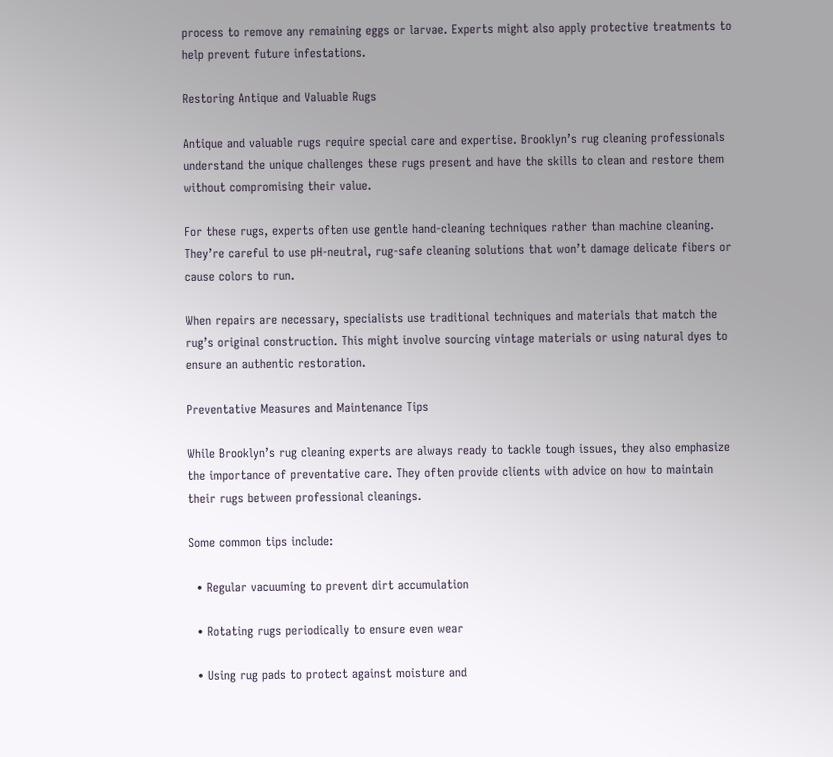process to remove any remaining eggs or larvae. Experts might also apply protective treatments to help prevent future infestations.

Restoring Antique and Valuable Rugs

Antique and valuable rugs require special care and expertise. Brooklyn’s rug cleaning professionals understand the unique challenges these rugs present and have the skills to clean and restore them without compromising their value.

For these rugs, experts often use gentle hand-cleaning techniques rather than machine cleaning. They’re careful to use pH-neutral, rug-safe cleaning solutions that won’t damage delicate fibers or cause colors to run.

When repairs are necessary, specialists use traditional techniques and materials that match the rug’s original construction. This might involve sourcing vintage materials or using natural dyes to ensure an authentic restoration.

Preventative Measures and Maintenance Tips

While Brooklyn’s rug cleaning experts are always ready to tackle tough issues, they also emphasize the importance of preventative care. They often provide clients with advice on how to maintain their rugs between professional cleanings.

Some common tips include:

  • Regular vacuuming to prevent dirt accumulation

  • Rotating rugs periodically to ensure even wear

  • Using rug pads to protect against moisture and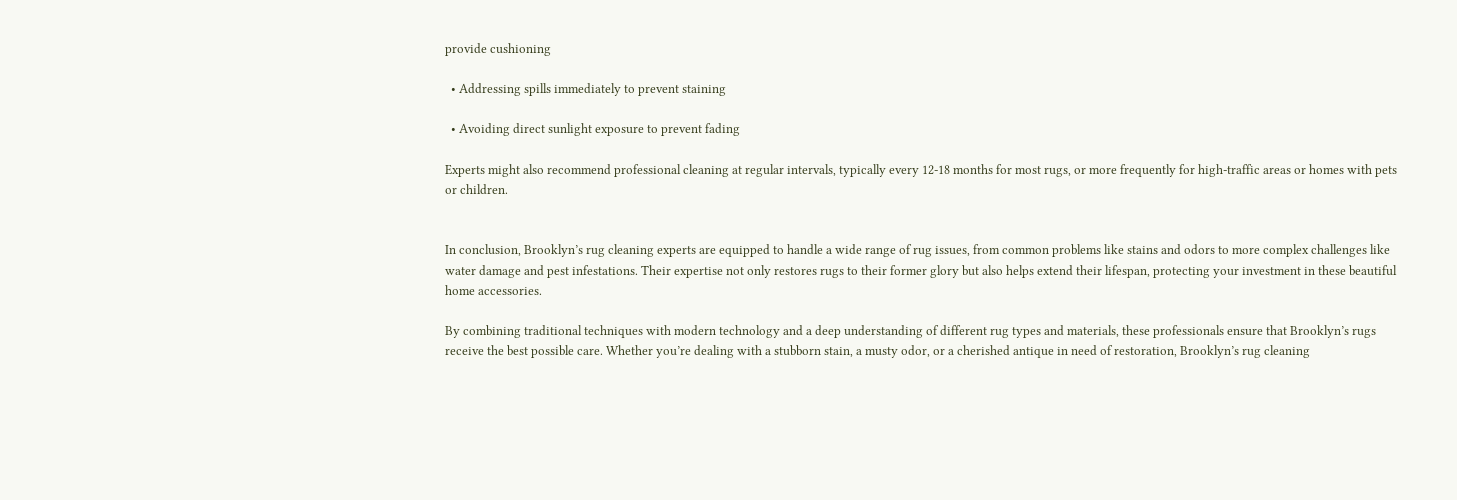provide cushioning

  • Addressing spills immediately to prevent staining

  • Avoiding direct sunlight exposure to prevent fading

Experts might also recommend professional cleaning at regular intervals, typically every 12-18 months for most rugs, or more frequently for high-traffic areas or homes with pets or children.


In conclusion, Brooklyn’s rug cleaning experts are equipped to handle a wide range of rug issues, from common problems like stains and odors to more complex challenges like water damage and pest infestations. Their expertise not only restores rugs to their former glory but also helps extend their lifespan, protecting your investment in these beautiful home accessories.

By combining traditional techniques with modern technology and a deep understanding of different rug types and materials, these professionals ensure that Brooklyn’s rugs receive the best possible care. Whether you’re dealing with a stubborn stain, a musty odor, or a cherished antique in need of restoration, Brooklyn’s rug cleaning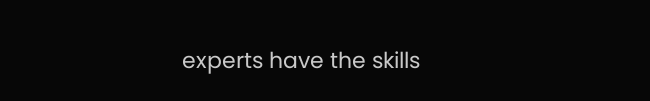experts have the skills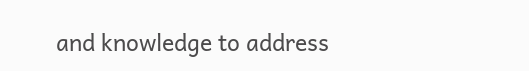and knowledge to address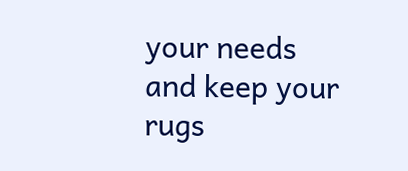your needs and keep your rugs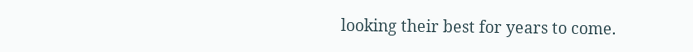looking their best for years to come.